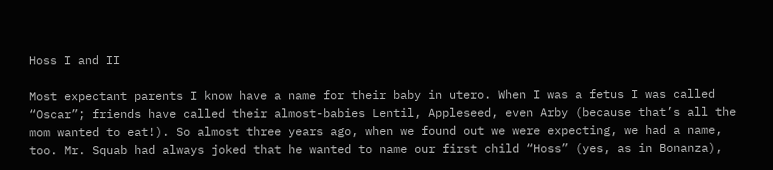Hoss I and II

Most expectant parents I know have a name for their baby in utero. When I was a fetus I was called “Oscar”; friends have called their almost-babies Lentil, Appleseed, even Arby (because that’s all the mom wanted to eat!). So almost three years ago, when we found out we were expecting, we had a name, too. Mr. Squab had always joked that he wanted to name our first child “Hoss” (yes, as in Bonanza),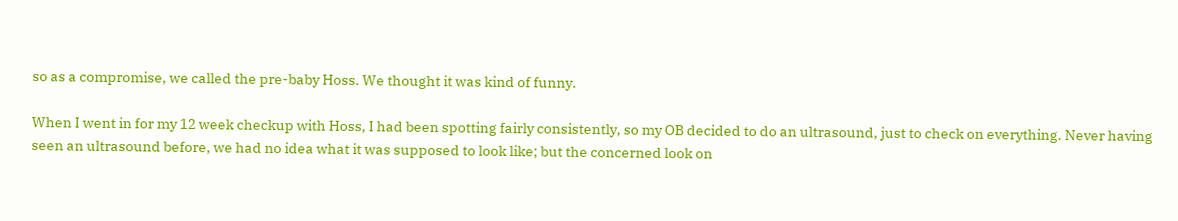so as a compromise, we called the pre-baby Hoss. We thought it was kind of funny.

When I went in for my 12 week checkup with Hoss, I had been spotting fairly consistently, so my OB decided to do an ultrasound, just to check on everything. Never having seen an ultrasound before, we had no idea what it was supposed to look like; but the concerned look on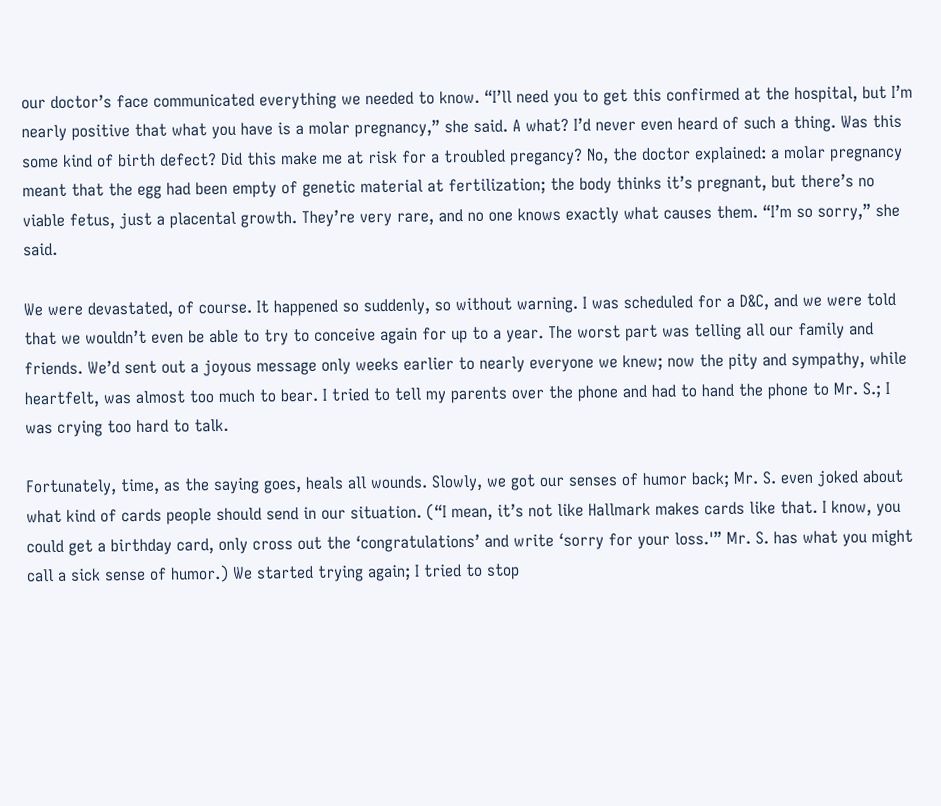our doctor’s face communicated everything we needed to know. “I’ll need you to get this confirmed at the hospital, but I’m nearly positive that what you have is a molar pregnancy,” she said. A what? I’d never even heard of such a thing. Was this some kind of birth defect? Did this make me at risk for a troubled pregancy? No, the doctor explained: a molar pregnancy meant that the egg had been empty of genetic material at fertilization; the body thinks it’s pregnant, but there’s no viable fetus, just a placental growth. They’re very rare, and no one knows exactly what causes them. “I’m so sorry,” she said.

We were devastated, of course. It happened so suddenly, so without warning. I was scheduled for a D&C, and we were told that we wouldn’t even be able to try to conceive again for up to a year. The worst part was telling all our family and friends. We’d sent out a joyous message only weeks earlier to nearly everyone we knew; now the pity and sympathy, while heartfelt, was almost too much to bear. I tried to tell my parents over the phone and had to hand the phone to Mr. S.; I was crying too hard to talk.

Fortunately, time, as the saying goes, heals all wounds. Slowly, we got our senses of humor back; Mr. S. even joked about what kind of cards people should send in our situation. (“I mean, it’s not like Hallmark makes cards like that. I know, you could get a birthday card, only cross out the ‘congratulations’ and write ‘sorry for your loss.'” Mr. S. has what you might call a sick sense of humor.) We started trying again; I tried to stop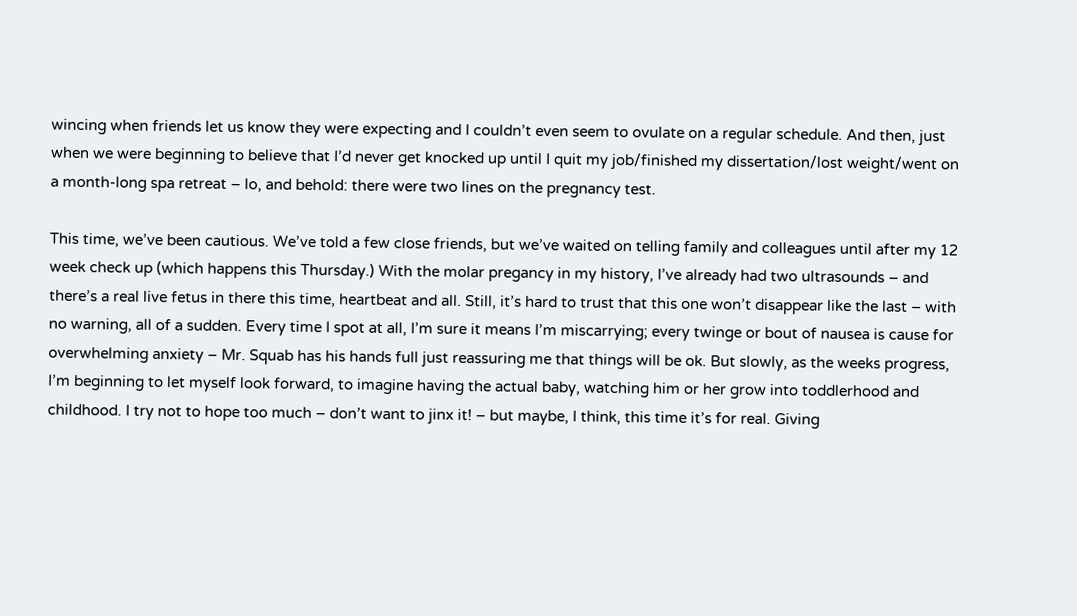wincing when friends let us know they were expecting and I couldn’t even seem to ovulate on a regular schedule. And then, just when we were beginning to believe that I’d never get knocked up until I quit my job/finished my dissertation/lost weight/went on a month-long spa retreat – lo, and behold: there were two lines on the pregnancy test.

This time, we’ve been cautious. We’ve told a few close friends, but we’ve waited on telling family and colleagues until after my 12 week check up (which happens this Thursday.) With the molar pregancy in my history, I’ve already had two ultrasounds – and there’s a real live fetus in there this time, heartbeat and all. Still, it’s hard to trust that this one won’t disappear like the last – with no warning, all of a sudden. Every time I spot at all, I’m sure it means I’m miscarrying; every twinge or bout of nausea is cause for overwhelming anxiety – Mr. Squab has his hands full just reassuring me that things will be ok. But slowly, as the weeks progress, I’m beginning to let myself look forward, to imagine having the actual baby, watching him or her grow into toddlerhood and childhood. I try not to hope too much – don’t want to jinx it! – but maybe, I think, this time it’s for real. Giving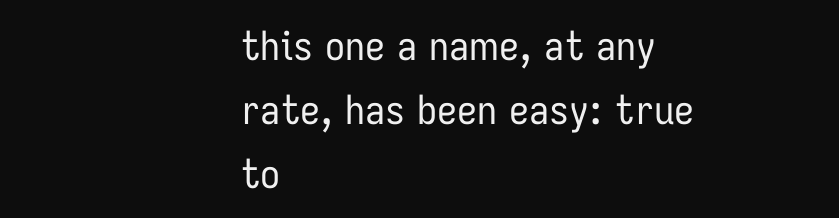this one a name, at any rate, has been easy: true to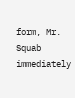form, Mr. Squab immediately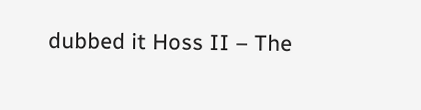dubbed it Hoss II – The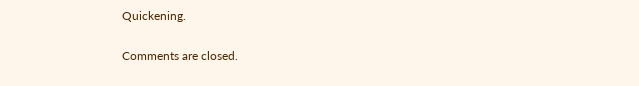Quickening.

Comments are closed.